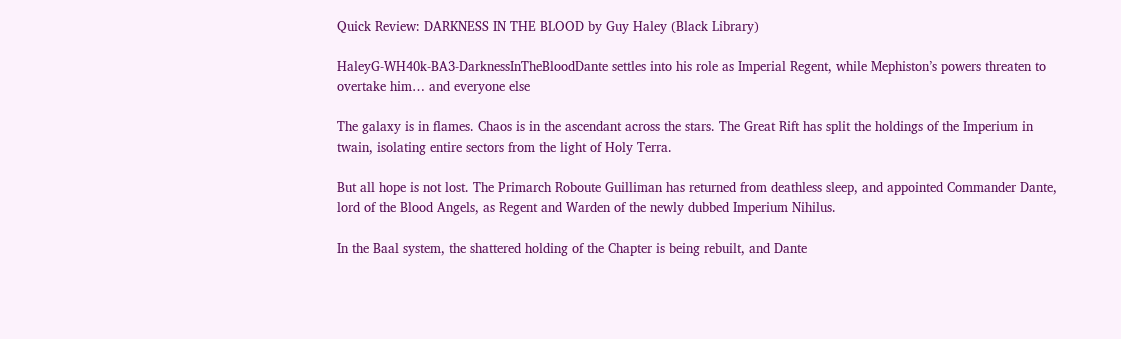Quick Review: DARKNESS IN THE BLOOD by Guy Haley (Black Library)

HaleyG-WH40k-BA3-DarknessInTheBloodDante settles into his role as Imperial Regent, while Mephiston’s powers threaten to overtake him… and everyone else

The galaxy is in flames. Chaos is in the ascendant across the stars. The Great Rift has split the holdings of the Imperium in twain, isolating entire sectors from the light of Holy Terra.

But all hope is not lost. The Primarch Roboute Guilliman has returned from deathless sleep, and appointed Commander Dante, lord of the Blood Angels, as Regent and Warden of the newly dubbed Imperium Nihilus.

In the Baal system, the shattered holding of the Chapter is being rebuilt, and Dante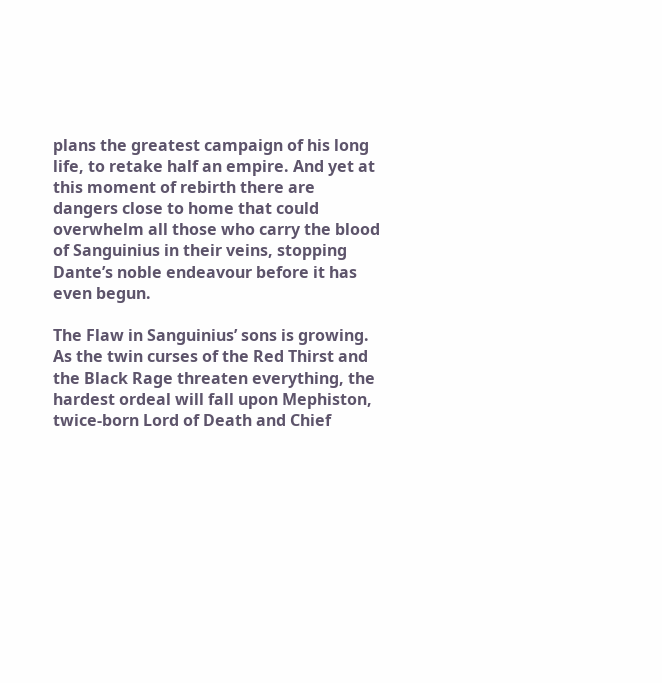plans the greatest campaign of his long life, to retake half an empire. And yet at this moment of rebirth there are dangers close to home that could overwhelm all those who carry the blood of Sanguinius in their veins, stopping Dante’s noble endeavour before it has even begun.

The Flaw in Sanguinius’ sons is growing. As the twin curses of the Red Thirst and the Black Rage threaten everything, the hardest ordeal will fall upon Mephiston, twice-born Lord of Death and Chief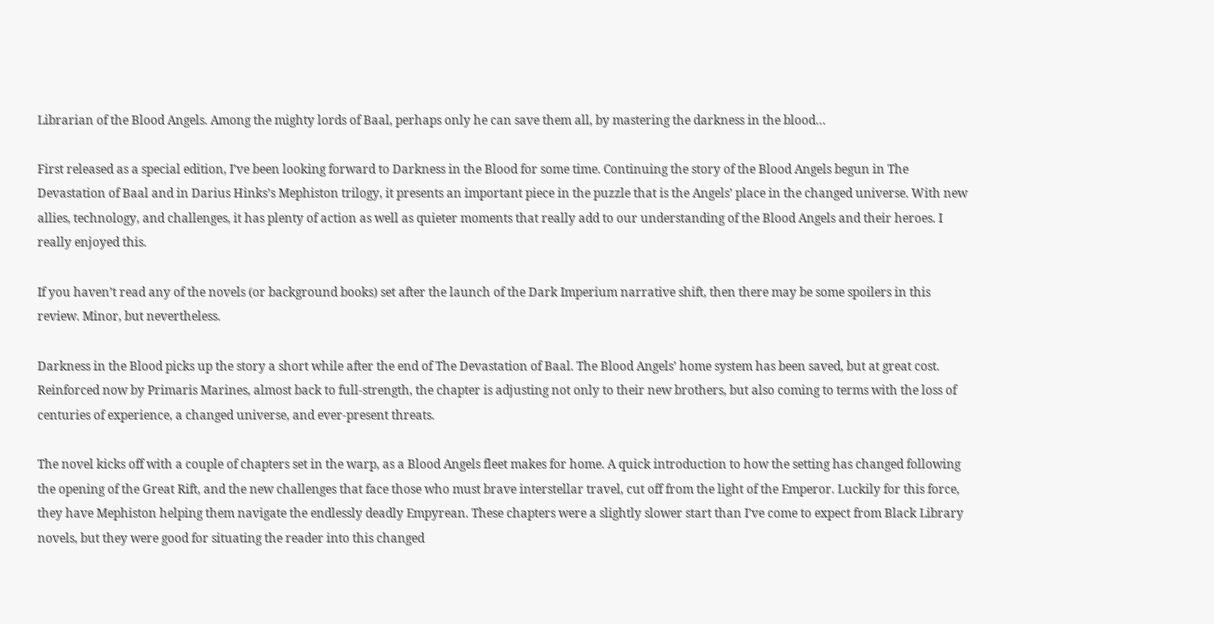Librarian of the Blood Angels. Among the mighty lords of Baal, perhaps only he can save them all, by mastering the darkness in the blood…

First released as a special edition, I’ve been looking forward to Darkness in the Blood for some time. Continuing the story of the Blood Angels begun in The Devastation of Baal and in Darius Hinks’s Mephiston trilogy, it presents an important piece in the puzzle that is the Angels’ place in the changed universe. With new allies, technology, and challenges, it has plenty of action as well as quieter moments that really add to our understanding of the Blood Angels and their heroes. I really enjoyed this.

If you haven’t read any of the novels (or background books) set after the launch of the Dark Imperium narrative shift, then there may be some spoilers in this review. Minor, but nevertheless.

Darkness in the Blood picks up the story a short while after the end of The Devastation of Baal. The Blood Angels’ home system has been saved, but at great cost. Reinforced now by Primaris Marines, almost back to full-strength, the chapter is adjusting not only to their new brothers, but also coming to terms with the loss of centuries of experience, a changed universe, and ever-present threats.

The novel kicks off with a couple of chapters set in the warp, as a Blood Angels fleet makes for home. A quick introduction to how the setting has changed following the opening of the Great Rift, and the new challenges that face those who must brave interstellar travel, cut off from the light of the Emperor. Luckily for this force, they have Mephiston helping them navigate the endlessly deadly Empyrean. These chapters were a slightly slower start than I’ve come to expect from Black Library novels, but they were good for situating the reader into this changed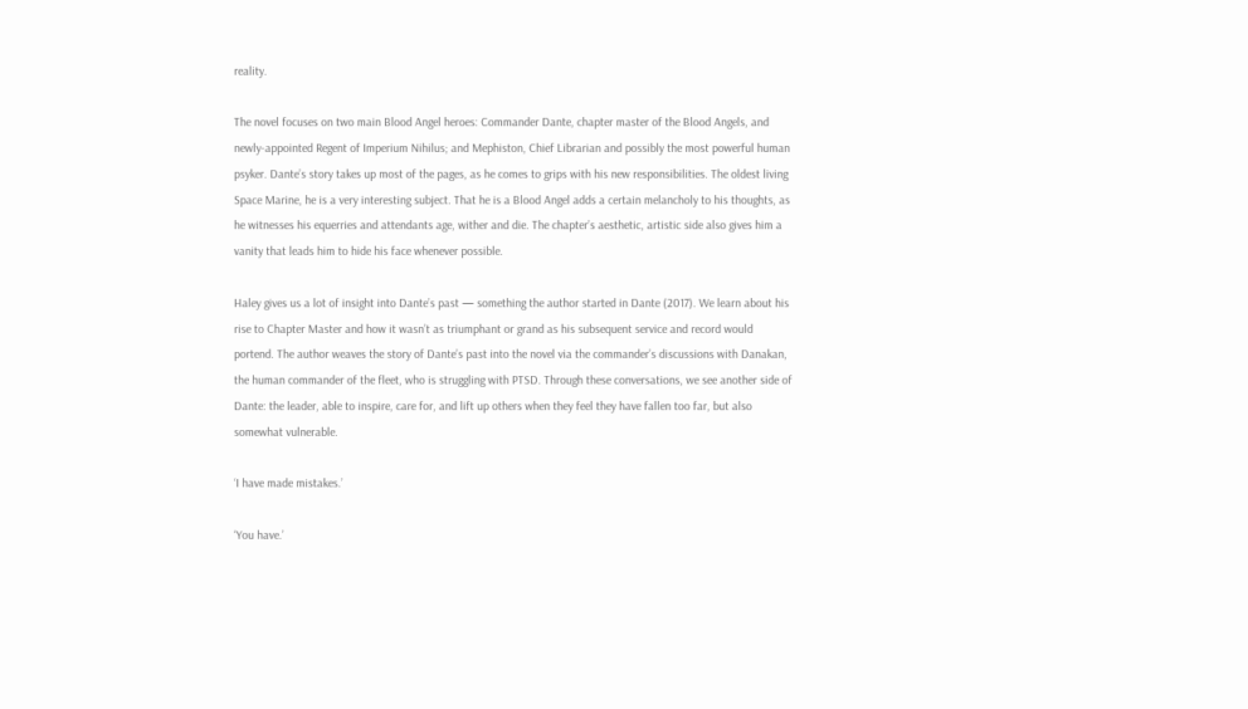reality.

The novel focuses on two main Blood Angel heroes: Commander Dante, chapter master of the Blood Angels, and newly-appointed Regent of Imperium Nihilus; and Mephiston, Chief Librarian and possibly the most powerful human psyker. Dante’s story takes up most of the pages, as he comes to grips with his new responsibilities. The oldest living Space Marine, he is a very interesting subject. That he is a Blood Angel adds a certain melancholy to his thoughts, as he witnesses his equerries and attendants age, wither and die. The chapter’s aesthetic, artistic side also gives him a vanity that leads him to hide his face whenever possible.

Haley gives us a lot of insight into Dante’s past — something the author started in Dante (2017). We learn about his rise to Chapter Master and how it wasn’t as triumphant or grand as his subsequent service and record would portend. The author weaves the story of Dante’s past into the novel via the commander’s discussions with Danakan, the human commander of the fleet, who is struggling with PTSD. Through these conversations, we see another side of Dante: the leader, able to inspire, care for, and lift up others when they feel they have fallen too far, but also somewhat vulnerable.

‘I have made mistakes.’

‘You have.’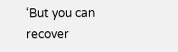‘But you can recover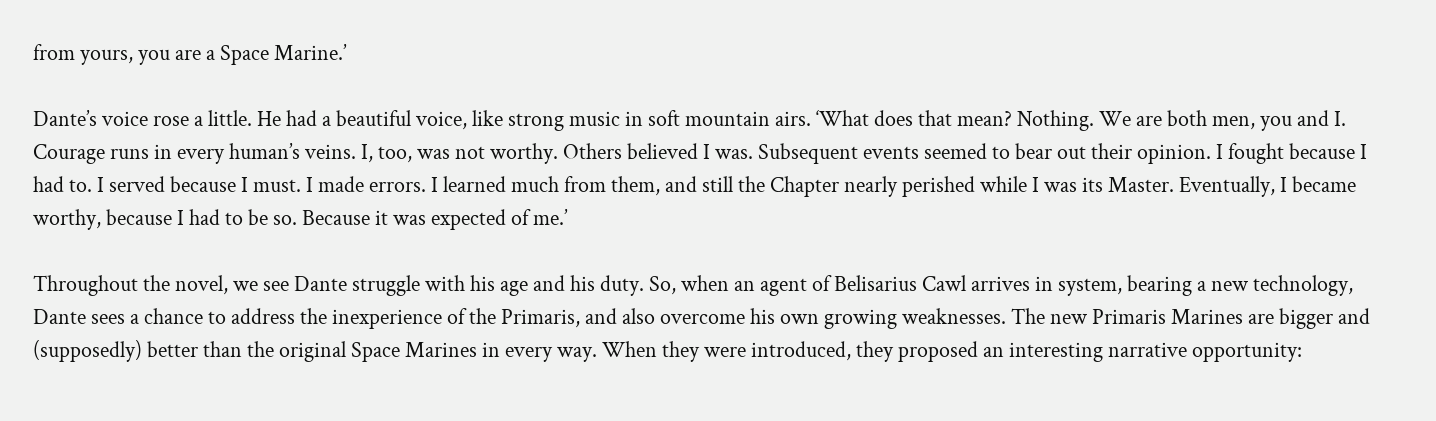from yours, you are a Space Marine.’

Dante’s voice rose a little. He had a beautiful voice, like strong music in soft mountain airs. ‘What does that mean? Nothing. We are both men, you and I. Courage runs in every human’s veins. I, too, was not worthy. Others believed I was. Subsequent events seemed to bear out their opinion. I fought because I had to. I served because I must. I made errors. I learned much from them, and still the Chapter nearly perished while I was its Master. Eventually, I became worthy, because I had to be so. Because it was expected of me.’

Throughout the novel, we see Dante struggle with his age and his duty. So, when an agent of Belisarius Cawl arrives in system, bearing a new technology, Dante sees a chance to address the inexperience of the Primaris, and also overcome his own growing weaknesses. The new Primaris Marines are bigger and (supposedly) better than the original Space Marines in every way. When they were introduced, they proposed an interesting narrative opportunity: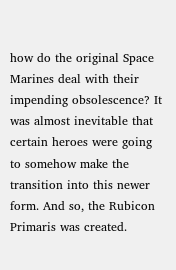how do the original Space Marines deal with their impending obsolescence? It was almost inevitable that certain heroes were going to somehow make the transition into this newer form. And so, the Rubicon Primaris was created.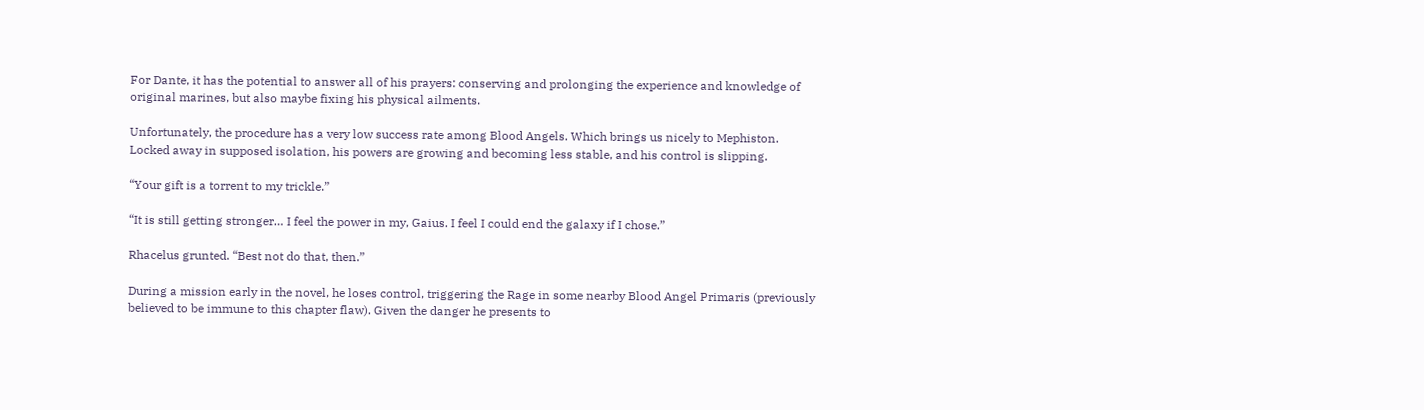For Dante, it has the potential to answer all of his prayers: conserving and prolonging the experience and knowledge of original marines, but also maybe fixing his physical ailments.

Unfortunately, the procedure has a very low success rate among Blood Angels. Which brings us nicely to Mephiston. Locked away in supposed isolation, his powers are growing and becoming less stable, and his control is slipping.

“Your gift is a torrent to my trickle.”

“It is still getting stronger… I feel the power in my, Gaius. I feel I could end the galaxy if I chose.”

Rhacelus grunted. “Best not do that, then.”

During a mission early in the novel, he loses control, triggering the Rage in some nearby Blood Angel Primaris (previously believed to be immune to this chapter flaw). Given the danger he presents to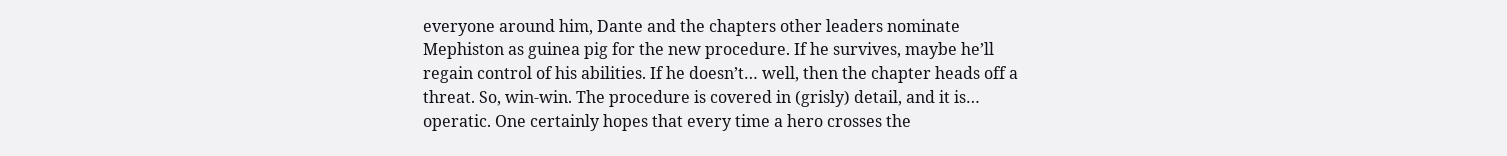everyone around him, Dante and the chapters other leaders nominate Mephiston as guinea pig for the new procedure. If he survives, maybe he’ll regain control of his abilities. If he doesn’t… well, then the chapter heads off a threat. So, win-win. The procedure is covered in (grisly) detail, and it is… operatic. One certainly hopes that every time a hero crosses the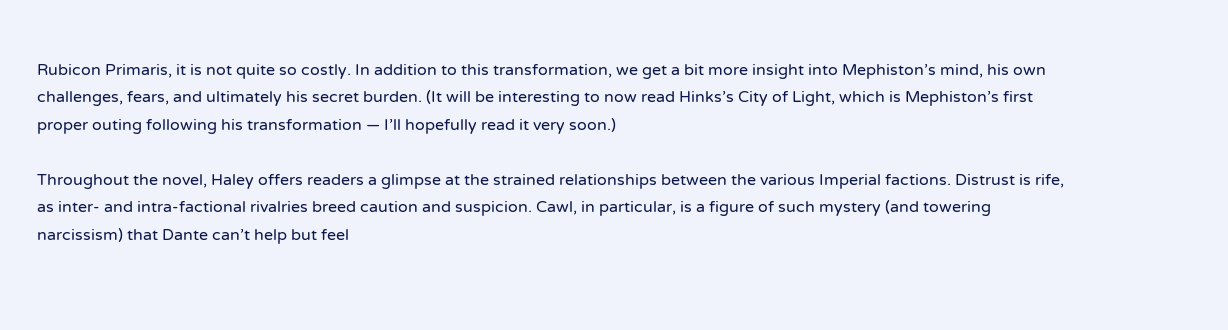Rubicon Primaris, it is not quite so costly. In addition to this transformation, we get a bit more insight into Mephiston’s mind, his own challenges, fears, and ultimately his secret burden. (It will be interesting to now read Hinks’s City of Light, which is Mephiston’s first proper outing following his transformation — I’ll hopefully read it very soon.)

Throughout the novel, Haley offers readers a glimpse at the strained relationships between the various Imperial factions. Distrust is rife, as inter- and intra-factional rivalries breed caution and suspicion. Cawl, in particular, is a figure of such mystery (and towering narcissism) that Dante can’t help but feel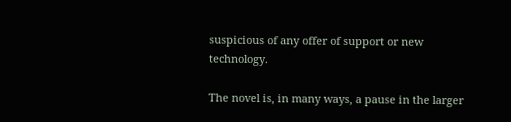suspicious of any offer of support or new technology.

The novel is, in many ways, a pause in the larger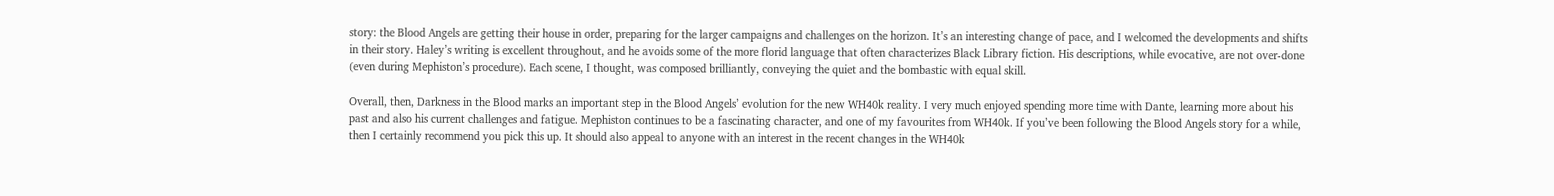story: the Blood Angels are getting their house in order, preparing for the larger campaigns and challenges on the horizon. It’s an interesting change of pace, and I welcomed the developments and shifts in their story. Haley’s writing is excellent throughout, and he avoids some of the more florid language that often characterizes Black Library fiction. His descriptions, while evocative, are not over-done (even during Mephiston’s procedure). Each scene, I thought, was composed brilliantly, conveying the quiet and the bombastic with equal skill.

Overall, then, Darkness in the Blood marks an important step in the Blood Angels’ evolution for the new WH40k reality. I very much enjoyed spending more time with Dante, learning more about his past and also his current challenges and fatigue. Mephiston continues to be a fascinating character, and one of my favourites from WH40k. If you’ve been following the Blood Angels story for a while, then I certainly recommend you pick this up. It should also appeal to anyone with an interest in the recent changes in the WH40k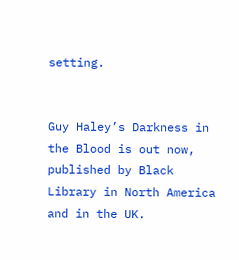setting.


Guy Haley’s Darkness in the Blood is out now, published by Black Library in North America and in the UK.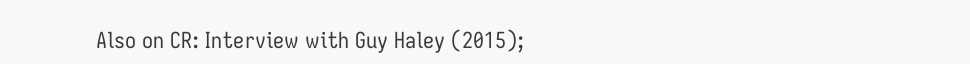Also on CR: Interview with Guy Haley (2015);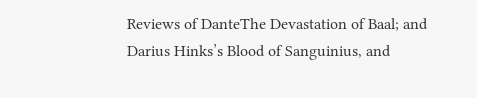Reviews of DanteThe Devastation of Baal; and Darius Hinks’s Blood of Sanguinius, and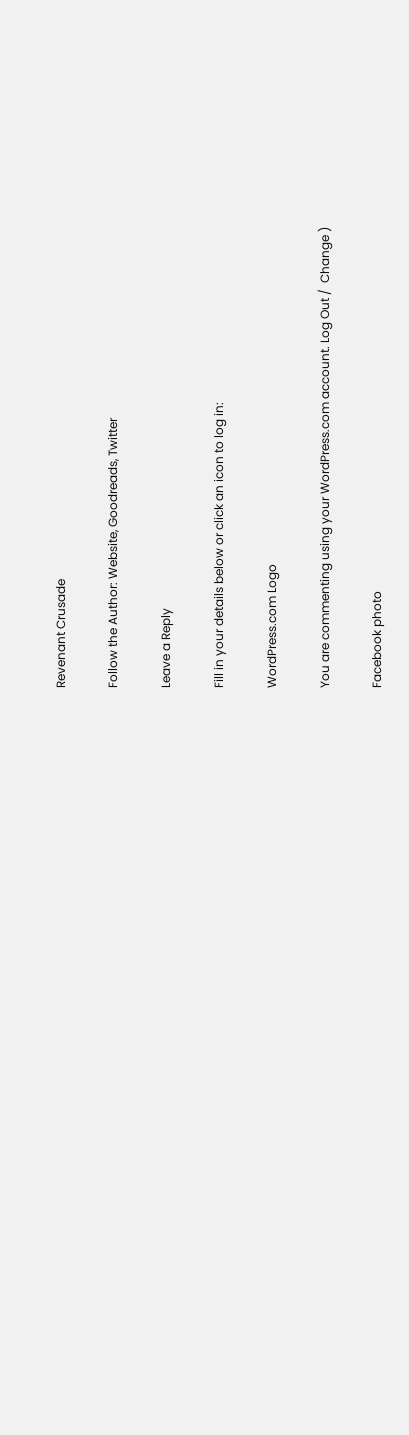Revenant Crusade

Follow the Author: Website, Goodreads, Twitter

Leave a Reply

Fill in your details below or click an icon to log in:

WordPress.com Logo

You are commenting using your WordPress.com account. Log Out /  Change )

Facebook photo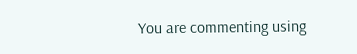You are commenting using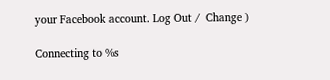your Facebook account. Log Out /  Change )

Connecting to %s